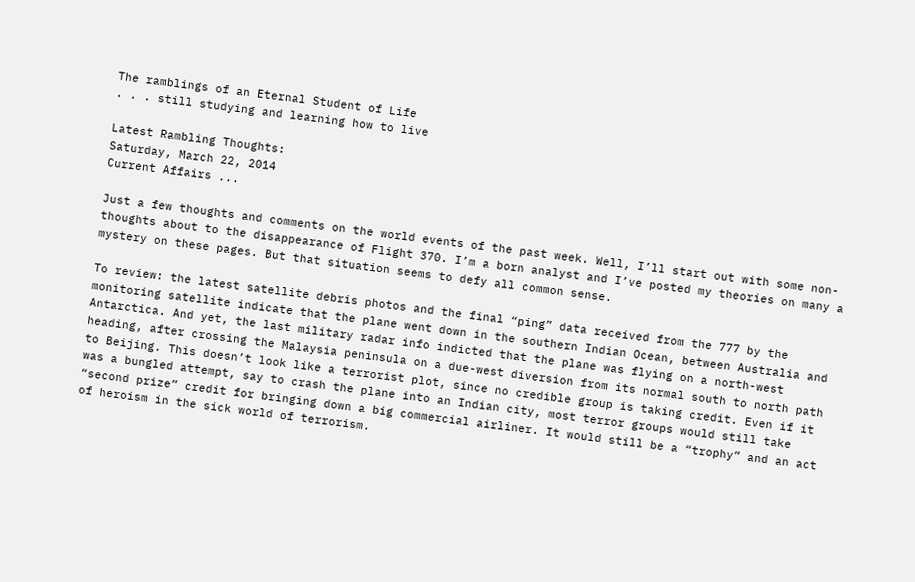The ramblings of an Eternal Student of Life
. . . still studying and learning how to live

Latest Rambling Thoughts:
Saturday, March 22, 2014
Current Affairs ...

Just a few thoughts and comments on the world events of the past week. Well, I’ll start out with some non-thoughts about to the disappearance of Flight 370. I’m a born analyst and I’ve posted my theories on many a mystery on these pages. But that situation seems to defy all common sense.

To review: the latest satellite debris photos and the final “ping” data received from the 777 by the monitoring satellite indicate that the plane went down in the southern Indian Ocean, between Australia and Antarctica. And yet, the last military radar info indicted that the plane was flying on a north-west heading, after crossing the Malaysia peninsula on a due-west diversion from its normal south to north path to Beijing. This doesn’t look like a terrorist plot, since no credible group is taking credit. Even if it was a bungled attempt, say to crash the plane into an Indian city, most terror groups would still take “second prize” credit for bringing down a big commercial airliner. It would still be a “trophy” and an act of heroism in the sick world of terrorism.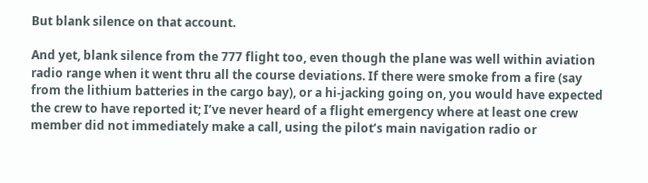But blank silence on that account.

And yet, blank silence from the 777 flight too, even though the plane was well within aviation radio range when it went thru all the course deviations. If there were smoke from a fire (say from the lithium batteries in the cargo bay), or a hi-jacking going on, you would have expected the crew to have reported it; I’ve never heard of a flight emergency where at least one crew member did not immediately make a call, using the pilot’s main navigation radio or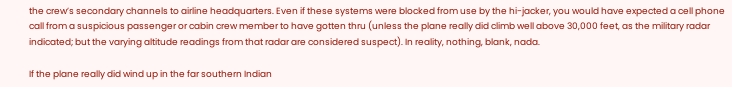the crew’s secondary channels to airline headquarters. Even if these systems were blocked from use by the hi-jacker, you would have expected a cell phone call from a suspicious passenger or cabin crew member to have gotten thru (unless the plane really did climb well above 30,000 feet, as the military radar indicated; but the varying altitude readings from that radar are considered suspect). In reality, nothing, blank, nada.

If the plane really did wind up in the far southern Indian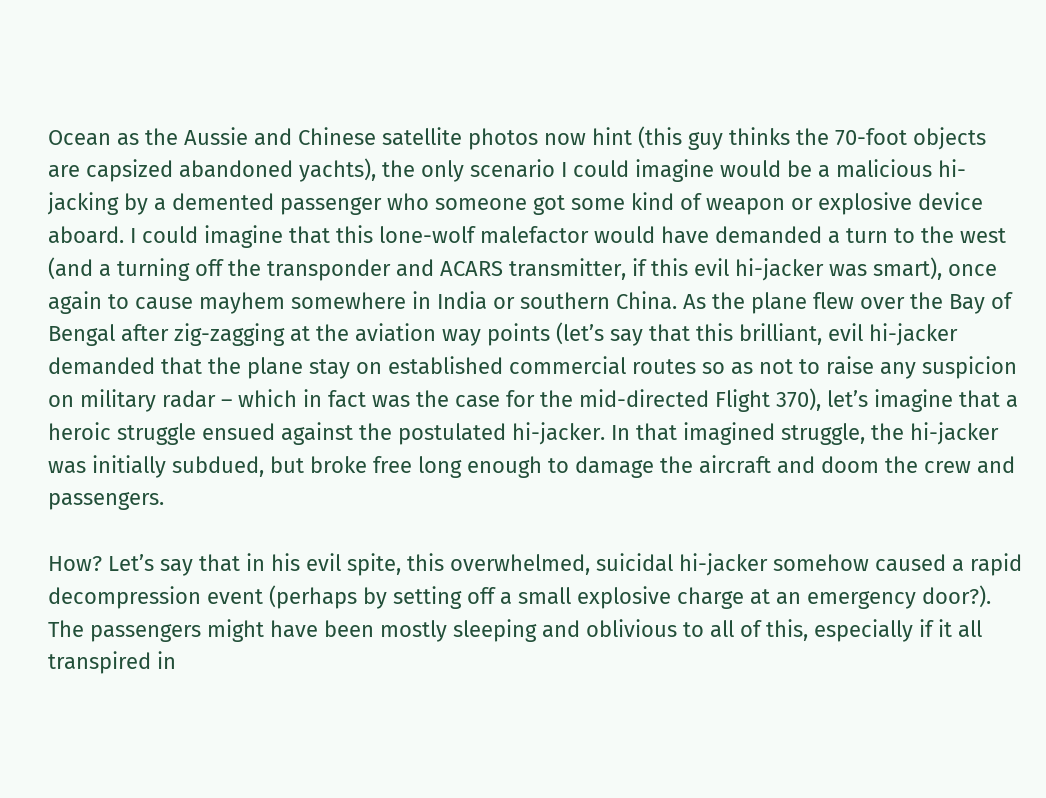Ocean as the Aussie and Chinese satellite photos now hint (this guy thinks the 70-foot objects are capsized abandoned yachts), the only scenario I could imagine would be a malicious hi-jacking by a demented passenger who someone got some kind of weapon or explosive device aboard. I could imagine that this lone-wolf malefactor would have demanded a turn to the west (and a turning off the transponder and ACARS transmitter, if this evil hi-jacker was smart), once again to cause mayhem somewhere in India or southern China. As the plane flew over the Bay of Bengal after zig-zagging at the aviation way points (let’s say that this brilliant, evil hi-jacker demanded that the plane stay on established commercial routes so as not to raise any suspicion on military radar – which in fact was the case for the mid-directed Flight 370), let’s imagine that a heroic struggle ensued against the postulated hi-jacker. In that imagined struggle, the hi-jacker was initially subdued, but broke free long enough to damage the aircraft and doom the crew and passengers.

How? Let’s say that in his evil spite, this overwhelmed, suicidal hi-jacker somehow caused a rapid decompression event (perhaps by setting off a small explosive charge at an emergency door?). The passengers might have been mostly sleeping and oblivious to all of this, especially if it all transpired in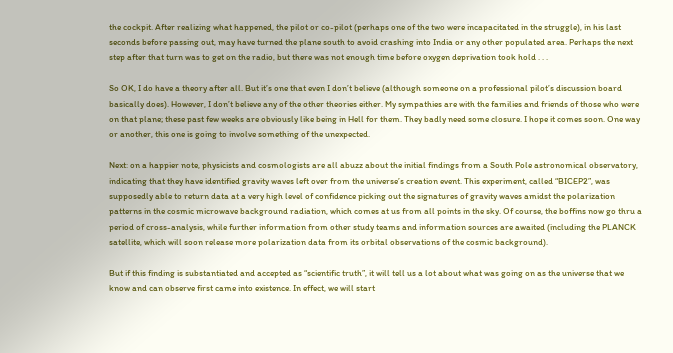the cockpit. After realizing what happened, the pilot or co-pilot (perhaps one of the two were incapacitated in the struggle), in his last seconds before passing out, may have turned the plane south to avoid crashing into India or any other populated area. Perhaps the next step after that turn was to get on the radio, but there was not enough time before oxygen deprivation took hold . . .

So OK, I do have a theory after all. But it’s one that even I don’t believe (although someone on a professional pilot’s discussion board basically does). However, I don’t believe any of the other theories either. My sympathies are with the families and friends of those who were on that plane; these past few weeks are obviously like being in Hell for them. They badly need some closure. I hope it comes soon. One way or another, this one is going to involve something of the unexpected.

Next: on a happier note, physicists and cosmologists are all abuzz about the initial findings from a South Pole astronomical observatory, indicating that they have identified gravity waves left over from the universe’s creation event. This experiment, called “BICEP2”, was supposedly able to return data at a very high level of confidence picking out the signatures of gravity waves amidst the polarization patterns in the cosmic microwave background radiation, which comes at us from all points in the sky. Of course, the boffins now go thru a period of cross-analysis, while further information from other study teams and information sources are awaited (including the PLANCK satellite, which will soon release more polarization data from its orbital observations of the cosmic background).

But if this finding is substantiated and accepted as “scientific truth”, it will tell us a lot about what was going on as the universe that we know and can observe first came into existence. In effect, we will start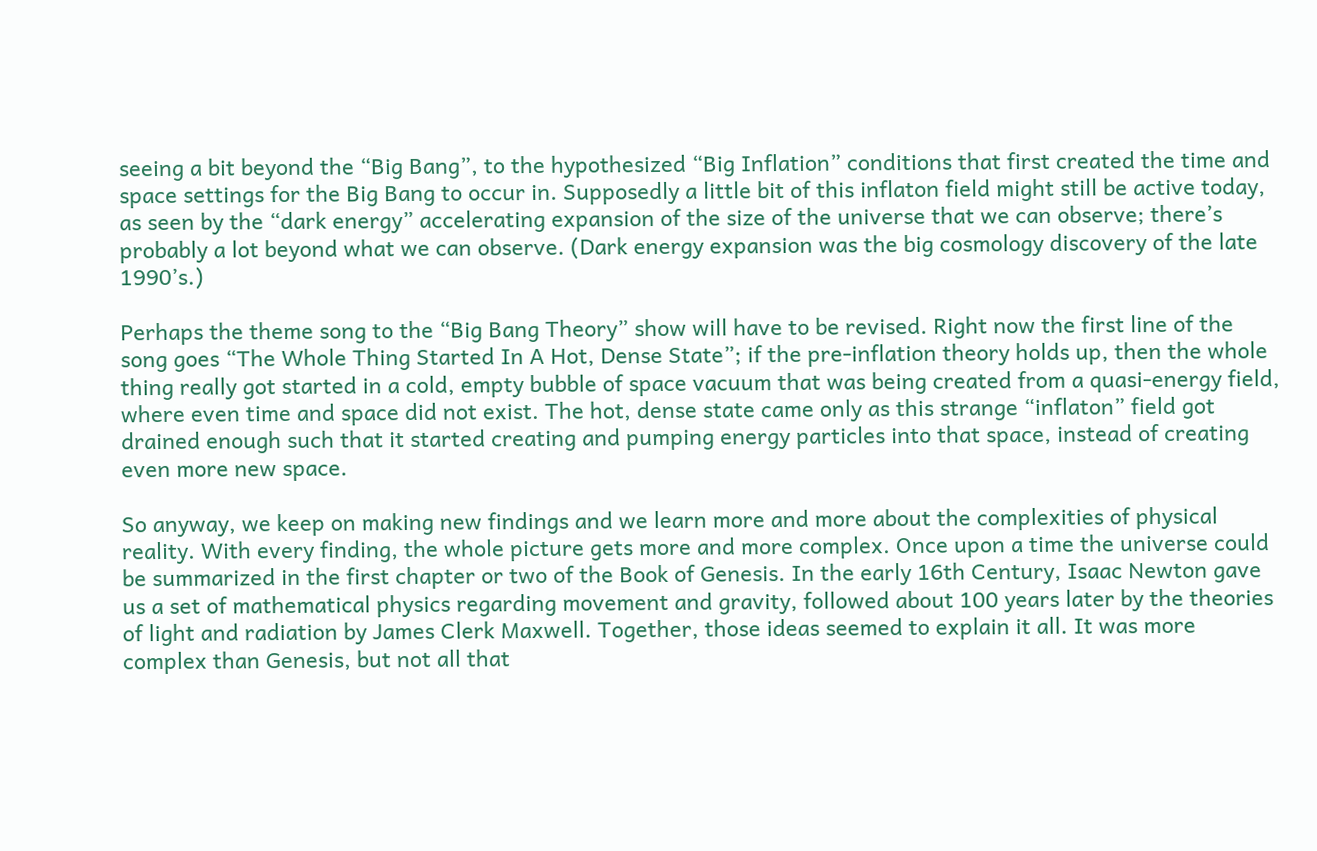seeing a bit beyond the “Big Bang”, to the hypothesized “Big Inflation” conditions that first created the time and space settings for the Big Bang to occur in. Supposedly a little bit of this inflaton field might still be active today, as seen by the “dark energy” accelerating expansion of the size of the universe that we can observe; there’s probably a lot beyond what we can observe. (Dark energy expansion was the big cosmology discovery of the late 1990’s.)

Perhaps the theme song to the “Big Bang Theory” show will have to be revised. Right now the first line of the song goes “The Whole Thing Started In A Hot, Dense State”; if the pre-inflation theory holds up, then the whole thing really got started in a cold, empty bubble of space vacuum that was being created from a quasi-energy field, where even time and space did not exist. The hot, dense state came only as this strange “inflaton” field got drained enough such that it started creating and pumping energy particles into that space, instead of creating even more new space.

So anyway, we keep on making new findings and we learn more and more about the complexities of physical reality. With every finding, the whole picture gets more and more complex. Once upon a time the universe could be summarized in the first chapter or two of the Book of Genesis. In the early 16th Century, Isaac Newton gave us a set of mathematical physics regarding movement and gravity, followed about 100 years later by the theories of light and radiation by James Clerk Maxwell. Together, those ideas seemed to explain it all. It was more complex than Genesis, but not all that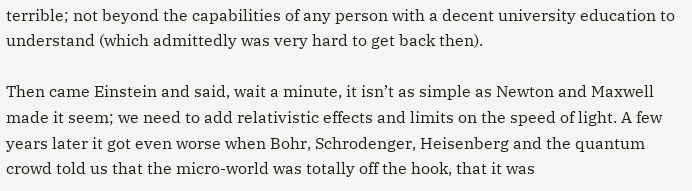terrible; not beyond the capabilities of any person with a decent university education to understand (which admittedly was very hard to get back then).

Then came Einstein and said, wait a minute, it isn’t as simple as Newton and Maxwell made it seem; we need to add relativistic effects and limits on the speed of light. A few years later it got even worse when Bohr, Schrodenger, Heisenberg and the quantum crowd told us that the micro-world was totally off the hook, that it was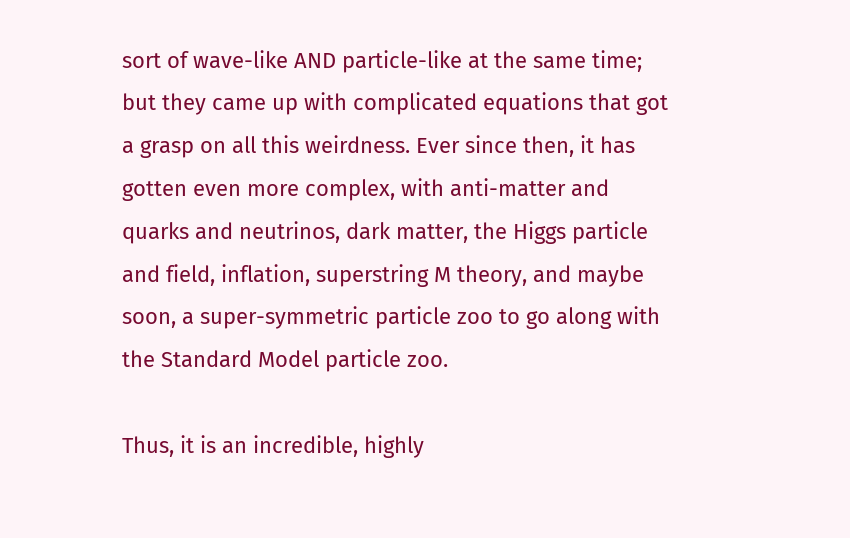sort of wave-like AND particle-like at the same time; but they came up with complicated equations that got a grasp on all this weirdness. Ever since then, it has gotten even more complex, with anti-matter and quarks and neutrinos, dark matter, the Higgs particle and field, inflation, superstring M theory, and maybe soon, a super-symmetric particle zoo to go along with the Standard Model particle zoo.

Thus, it is an incredible, highly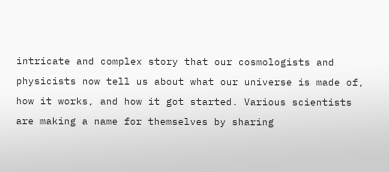intricate and complex story that our cosmologists and physicists now tell us about what our universe is made of, how it works, and how it got started. Various scientists are making a name for themselves by sharing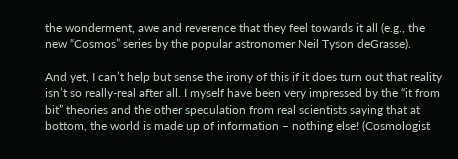the wonderment, awe and reverence that they feel towards it all (e.g., the new “Cosmos” series by the popular astronomer Neil Tyson deGrasse).

And yet, I can’t help but sense the irony of this if it does turn out that reality isn’t so really-real after all. I myself have been very impressed by the “it from bit” theories and the other speculation from real scientists saying that at bottom, the world is made up of information – nothing else! (Cosmologist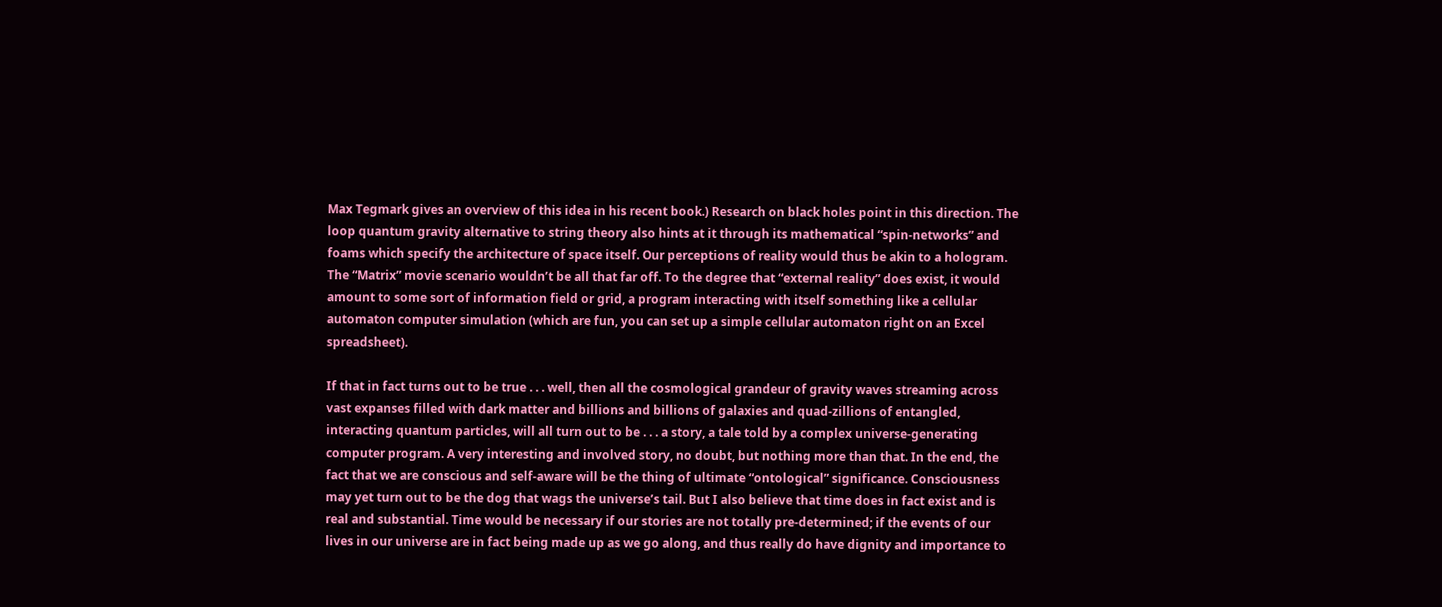Max Tegmark gives an overview of this idea in his recent book.) Research on black holes point in this direction. The loop quantum gravity alternative to string theory also hints at it through its mathematical “spin-networks” and foams which specify the architecture of space itself. Our perceptions of reality would thus be akin to a hologram. The “Matrix” movie scenario wouldn’t be all that far off. To the degree that “external reality” does exist, it would amount to some sort of information field or grid, a program interacting with itself something like a cellular automaton computer simulation (which are fun, you can set up a simple cellular automaton right on an Excel spreadsheet).

If that in fact turns out to be true . . . well, then all the cosmological grandeur of gravity waves streaming across vast expanses filled with dark matter and billions and billions of galaxies and quad-zillions of entangled, interacting quantum particles, will all turn out to be . . . a story, a tale told by a complex universe-generating computer program. A very interesting and involved story, no doubt, but nothing more than that. In the end, the fact that we are conscious and self-aware will be the thing of ultimate “ontological” significance. Consciousness may yet turn out to be the dog that wags the universe’s tail. But I also believe that time does in fact exist and is real and substantial. Time would be necessary if our stories are not totally pre-determined; if the events of our lives in our universe are in fact being made up as we go along, and thus really do have dignity and importance to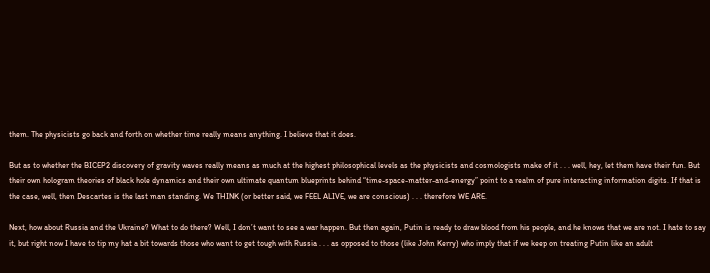them. The physicists go back and forth on whether time really means anything. I believe that it does.

But as to whether the BICEP2 discovery of gravity waves really means as much at the highest philosophical levels as the physicists and cosmologists make of it . . . well, hey, let them have their fun. But their own hologram theories of black hole dynamics and their own ultimate quantum blueprints behind “time-space-matter-and-energy” point to a realm of pure interacting information digits. If that is the case, well, then Descartes is the last man standing. We THINK (or better said, we FEEL ALIVE, we are conscious) . . . therefore WE ARE.

Next, how about Russia and the Ukraine? What to do there? Well, I don’t want to see a war happen. But then again, Putin is ready to draw blood from his people, and he knows that we are not. I hate to say it, but right now I have to tip my hat a bit towards those who want to get tough with Russia . . . as opposed to those (like John Kerry) who imply that if we keep on treating Putin like an adult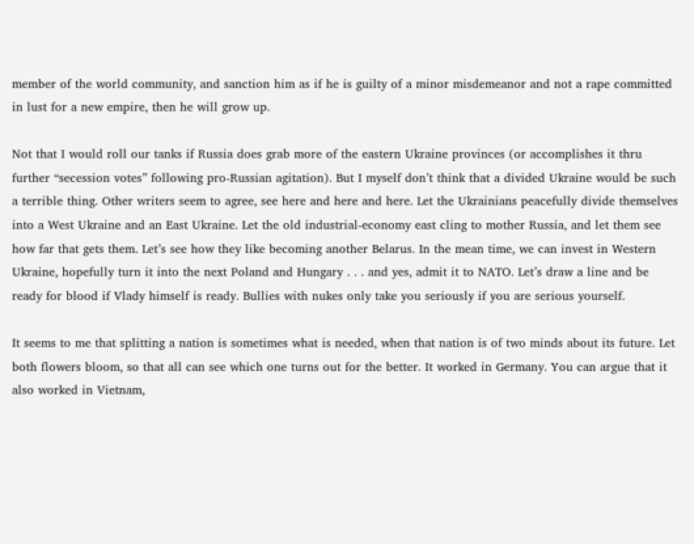member of the world community, and sanction him as if he is guilty of a minor misdemeanor and not a rape committed in lust for a new empire, then he will grow up.

Not that I would roll our tanks if Russia does grab more of the eastern Ukraine provinces (or accomplishes it thru further “secession votes” following pro-Russian agitation). But I myself don’t think that a divided Ukraine would be such a terrible thing. Other writers seem to agree, see here and here and here. Let the Ukrainians peacefully divide themselves into a West Ukraine and an East Ukraine. Let the old industrial-economy east cling to mother Russia, and let them see how far that gets them. Let’s see how they like becoming another Belarus. In the mean time, we can invest in Western Ukraine, hopefully turn it into the next Poland and Hungary . . . and yes, admit it to NATO. Let’s draw a line and be ready for blood if Vlady himself is ready. Bullies with nukes only take you seriously if you are serious yourself.

It seems to me that splitting a nation is sometimes what is needed, when that nation is of two minds about its future. Let both flowers bloom, so that all can see which one turns out for the better. It worked in Germany. You can argue that it also worked in Vietnam,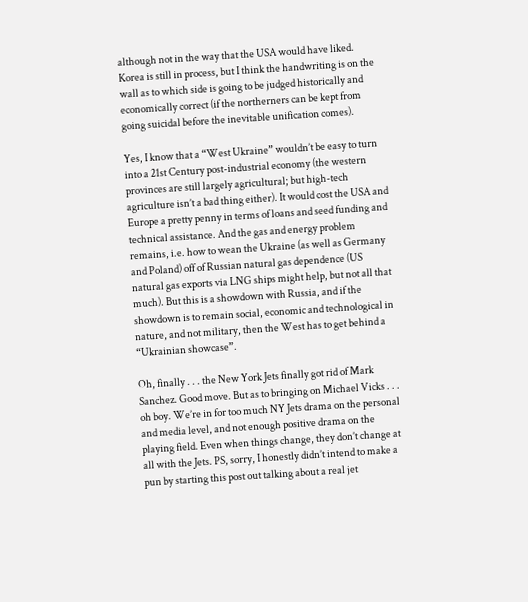although not in the way that the USA would have liked. Korea is still in process, but I think the handwriting is on the wall as to which side is going to be judged historically and economically correct (if the northerners can be kept from going suicidal before the inevitable unification comes).

Yes, I know that a “West Ukraine” wouldn’t be easy to turn into a 21st Century post-industrial economy (the western provinces are still largely agricultural; but high-tech agriculture isn’t a bad thing either). It would cost the USA and Europe a pretty penny in terms of loans and seed funding and technical assistance. And the gas and energy problem remains, i.e. how to wean the Ukraine (as well as Germany and Poland) off of Russian natural gas dependence (US natural gas exports via LNG ships might help, but not all that much). But this is a showdown with Russia, and if the showdown is to remain social, economic and technological in nature, and not military, then the West has to get behind a “Ukrainian showcase”.

Oh, finally . . . the New York Jets finally got rid of Mark Sanchez. Good move. But as to bringing on Michael Vicks . . . oh boy. We’re in for too much NY Jets drama on the personal and media level, and not enough positive drama on the playing field. Even when things change, they don’t change at all with the Jets. PS, sorry, I honestly didn’t intend to make a pun by starting this post out talking about a real jet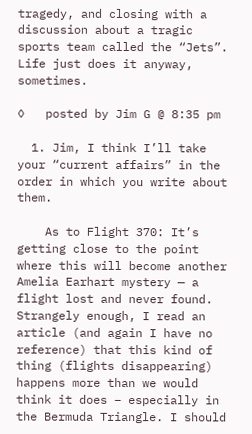tragedy, and closing with a discussion about a tragic sports team called the “Jets”. Life just does it anyway, sometimes.

◊   posted by Jim G @ 8:35 pm

  1. Jim, I think I’ll take your “current affairs” in the order in which you write about them.

    As to Flight 370: It’s getting close to the point where this will become another Amelia Earhart mystery — a flight lost and never found. Strangely enough, I read an article (and again I have no reference) that this kind of thing (flights disappearing) happens more than we would think it does – especially in the Bermuda Triangle. I should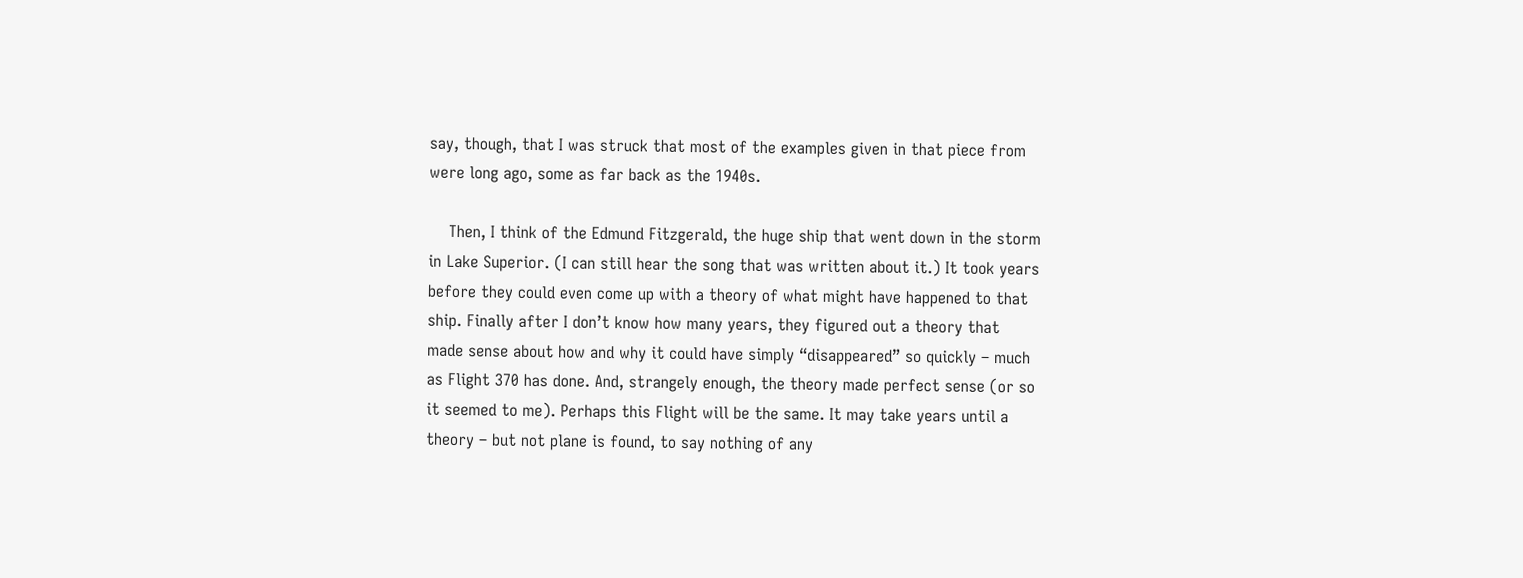say, though, that I was struck that most of the examples given in that piece from were long ago, some as far back as the 1940s.

    Then, I think of the Edmund Fitzgerald, the huge ship that went down in the storm in Lake Superior. (I can still hear the song that was written about it.) It took years before they could even come up with a theory of what might have happened to that ship. Finally after I don’t know how many years, they figured out a theory that made sense about how and why it could have simply “disappeared” so quickly – much as Flight 370 has done. And, strangely enough, the theory made perfect sense (or so it seemed to me). Perhaps this Flight will be the same. It may take years until a theory – but not plane is found, to say nothing of any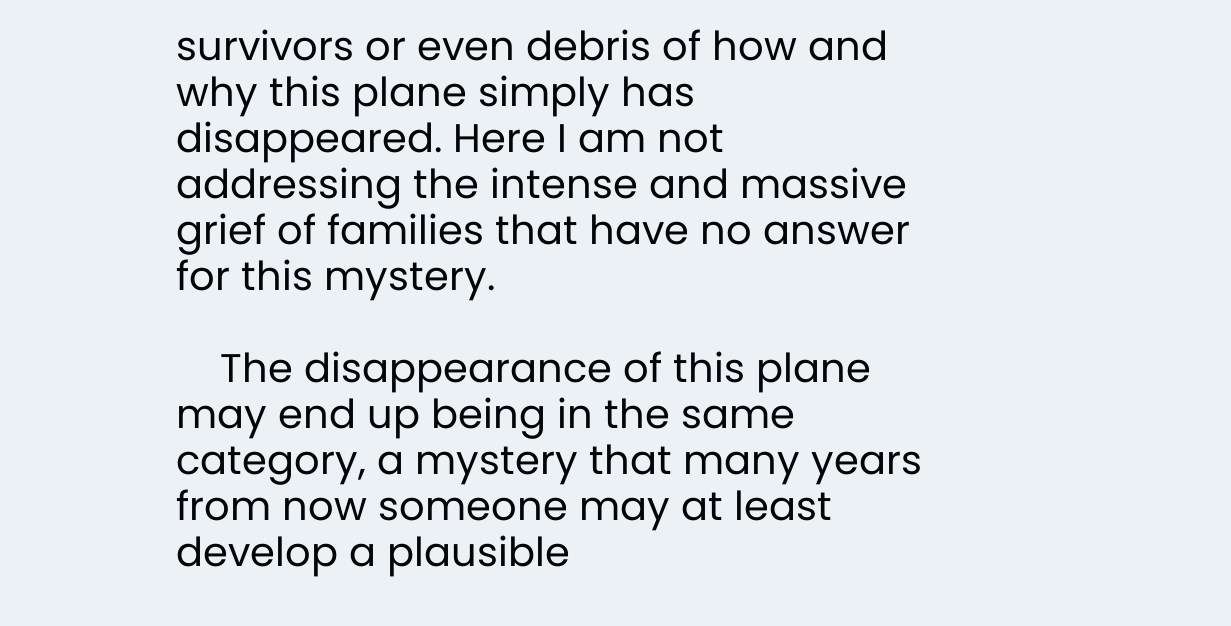survivors or even debris of how and why this plane simply has disappeared. Here I am not addressing the intense and massive grief of families that have no answer for this mystery.

    The disappearance of this plane may end up being in the same category, a mystery that many years from now someone may at least develop a plausible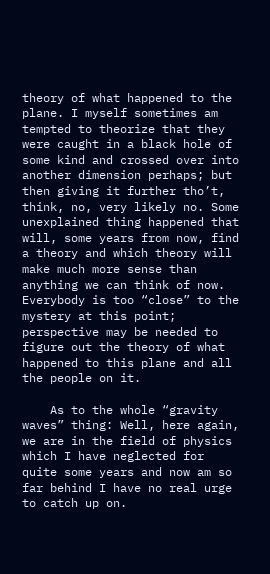theory of what happened to the plane. I myself sometimes am tempted to theorize that they were caught in a black hole of some kind and crossed over into another dimension perhaps; but then giving it further tho’t, think, no, very likely no. Some unexplained thing happened that will, some years from now, find a theory and which theory will make much more sense than anything we can think of now. Everybody is too “close” to the mystery at this point; perspective may be needed to figure out the theory of what happened to this plane and all the people on it.

    As to the whole “gravity waves” thing: Well, here again, we are in the field of physics which I have neglected for quite some years and now am so far behind I have no real urge to catch up on.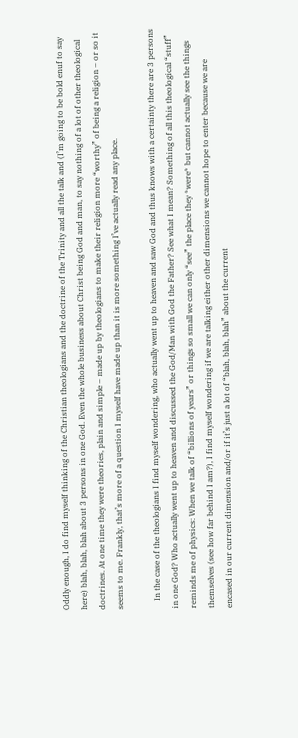Oddly enough, I do find myself thinking of the Christian theologians and the doctrine of the Trinity and all the talk and (I’m going to be bold enuf to say here) blah, blah, blah about 3 persons in one God. Even the whole business about Christ being God and man, to say nothing of a lot of other theological doctrines. At one time they were theories, plain and simple – made up by theologians to make their religion more “worthy” of being a religion – or so it seems to me. Frankly, that’s more of a question I myself have made up than it is more something I’ve actually read any place.

    In the case of the theologians I find myself wondering, who actually went up to heaven and saw God and thus knows with a certainty there are 3 persons in one God? Who actually went up to heaven and discussed the God/Man with God the Father? See what I mean? Something of all this theological “stuff” reminds me of physics: When we talk of “billions of years” or things so small we can only “see” the place they *were* but cannot actually see the things themselves (see how far behind I am?), I find myself wondering if we are talking either other dimensions we cannot hope to enter because we are encased in our current dimension and/or if it’s just a lot of “blah, blah, blah” about the current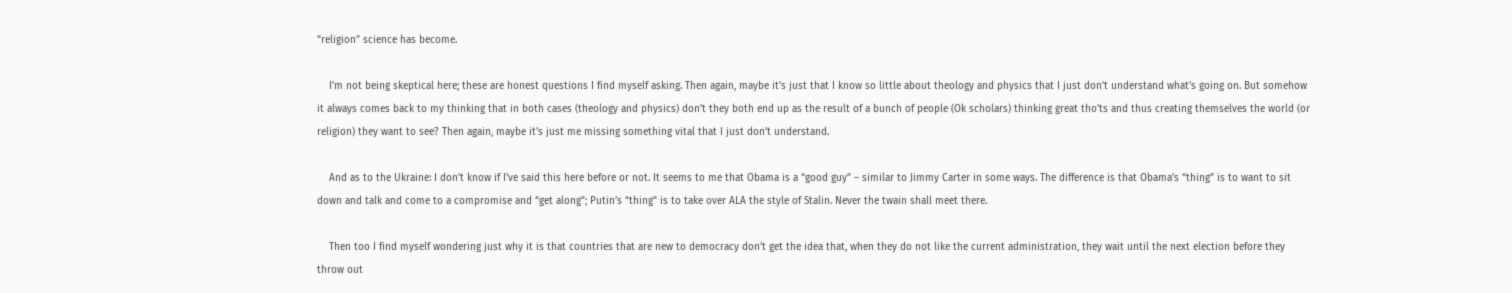“religion” science has become.

    I’m not being skeptical here; these are honest questions I find myself asking. Then again, maybe it’s just that I know so little about theology and physics that I just don’t understand what’s going on. But somehow it always comes back to my thinking that in both cases (theology and physics) don’t they both end up as the result of a bunch of people (Ok scholars) thinking great tho’ts and thus creating themselves the world (or religion) they want to see? Then again, maybe it’s just me missing something vital that I just don’t understand.

    And as to the Ukraine: I don’t know if I’ve said this here before or not. It seems to me that Obama is a “good guy” – similar to Jimmy Carter in some ways. The difference is that Obama’s “thing” is to want to sit down and talk and come to a compromise and “get along”; Putin’s “thing” is to take over ALA the style of Stalin. Never the twain shall meet there.

    Then too I find myself wondering just why it is that countries that are new to democracy don’t get the idea that, when they do not like the current administration, they wait until the next election before they throw out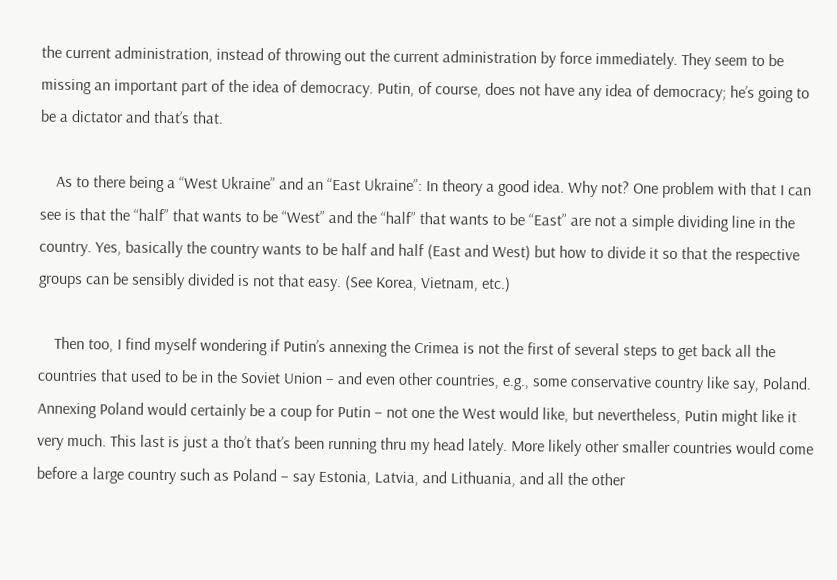the current administration, instead of throwing out the current administration by force immediately. They seem to be missing an important part of the idea of democracy. Putin, of course, does not have any idea of democracy; he’s going to be a dictator and that’s that.

    As to there being a “West Ukraine” and an “East Ukraine”: In theory a good idea. Why not? One problem with that I can see is that the “half” that wants to be “West” and the “half” that wants to be “East” are not a simple dividing line in the country. Yes, basically the country wants to be half and half (East and West) but how to divide it so that the respective groups can be sensibly divided is not that easy. (See Korea, Vietnam, etc.)

    Then too, I find myself wondering if Putin’s annexing the Crimea is not the first of several steps to get back all the countries that used to be in the Soviet Union – and even other countries, e.g., some conservative country like say, Poland. Annexing Poland would certainly be a coup for Putin – not one the West would like, but nevertheless, Putin might like it very much. This last is just a tho’t that’s been running thru my head lately. More likely other smaller countries would come before a large country such as Poland – say Estonia, Latvia, and Lithuania, and all the other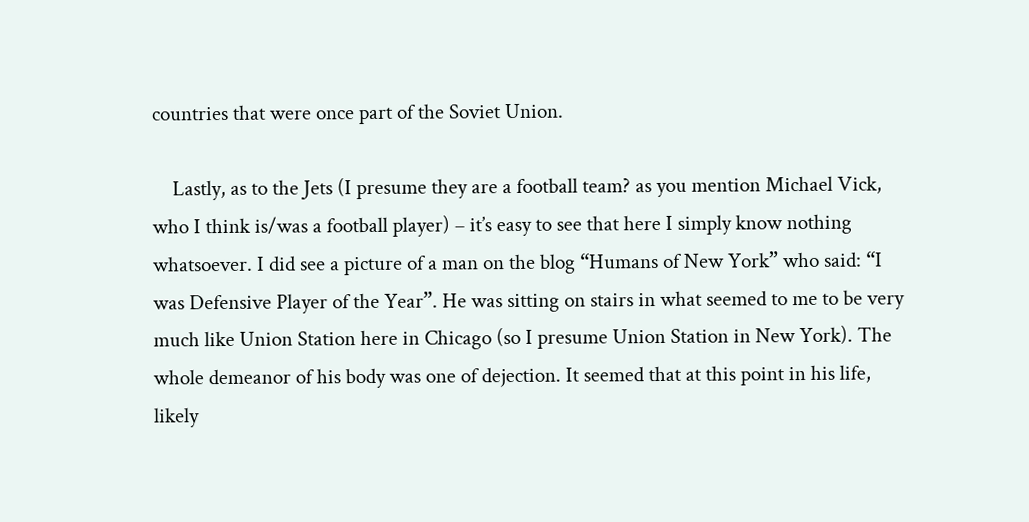countries that were once part of the Soviet Union.

    Lastly, as to the Jets (I presume they are a football team? as you mention Michael Vick, who I think is/was a football player) – it’s easy to see that here I simply know nothing whatsoever. I did see a picture of a man on the blog “Humans of New York” who said: “I was Defensive Player of the Year”. He was sitting on stairs in what seemed to me to be very much like Union Station here in Chicago (so I presume Union Station in New York). The whole demeanor of his body was one of dejection. It seemed that at this point in his life, likely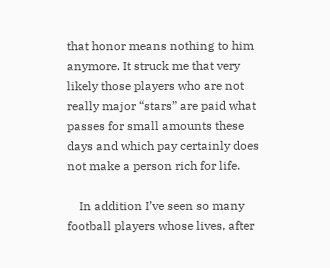that honor means nothing to him anymore. It struck me that very likely those players who are not really major “stars” are paid what passes for small amounts these days and which pay certainly does not make a person rich for life.

    In addition I’ve seen so many football players whose lives, after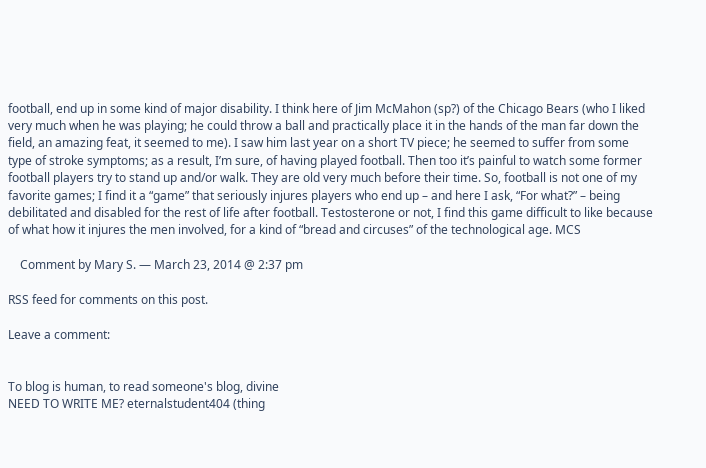football, end up in some kind of major disability. I think here of Jim McMahon (sp?) of the Chicago Bears (who I liked very much when he was playing; he could throw a ball and practically place it in the hands of the man far down the field, an amazing feat, it seemed to me). I saw him last year on a short TV piece; he seemed to suffer from some type of stroke symptoms; as a result, I’m sure, of having played football. Then too it’s painful to watch some former football players try to stand up and/or walk. They are old very much before their time. So, football is not one of my favorite games; I find it a “game” that seriously injures players who end up – and here I ask, “For what?” – being debilitated and disabled for the rest of life after football. Testosterone or not, I find this game difficult to like because of what how it injures the men involved, for a kind of “bread and circuses” of the technological age. MCS

    Comment by Mary S. — March 23, 2014 @ 2:37 pm

RSS feed for comments on this post.

Leave a comment:


To blog is human, to read someone's blog, divine
NEED TO WRITE ME? eternalstudent404 (thing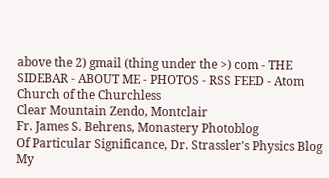above the 2) gmail (thing under the >) com - THE SIDEBAR - ABOUT ME - PHOTOS - RSS FEED - Atom
Church of the Churchless
Clear Mountain Zendo, Montclair
Fr. James S. Behrens, Monastery Photoblog
Of Particular Significance, Dr. Strassler's Physics Blog
My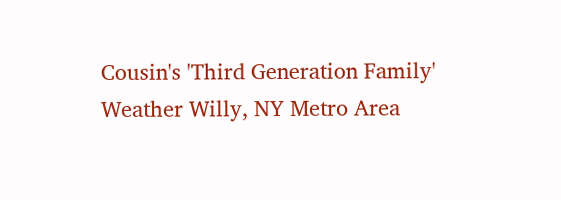Cousin's 'Third Generation Family'
Weather Willy, NY Metro Area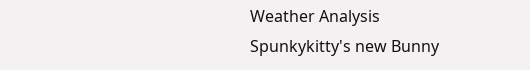Weather Analysis
Spunkykitty's new Bunny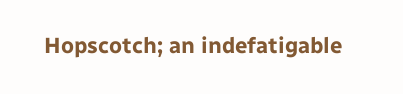Hopscotch; an indefatigable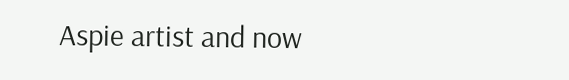Aspie artist and now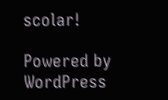scolar!

Powered by WordPress